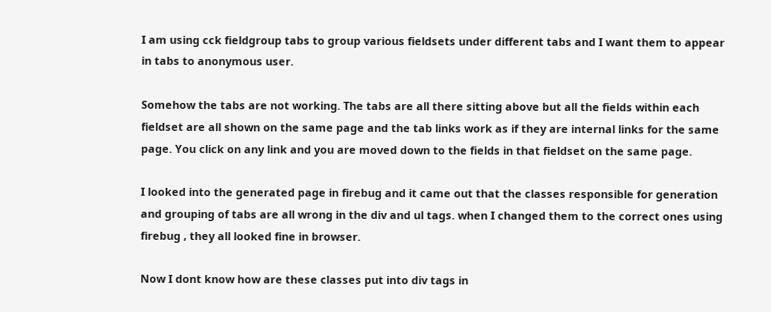I am using cck fieldgroup tabs to group various fieldsets under different tabs and I want them to appear in tabs to anonymous user.

Somehow the tabs are not working. The tabs are all there sitting above but all the fields within each fieldset are all shown on the same page and the tab links work as if they are internal links for the same page. You click on any link and you are moved down to the fields in that fieldset on the same page.

I looked into the generated page in firebug and it came out that the classes responsible for generation and grouping of tabs are all wrong in the div and ul tags. when I changed them to the correct ones using firebug , they all looked fine in browser.

Now I dont know how are these classes put into div tags in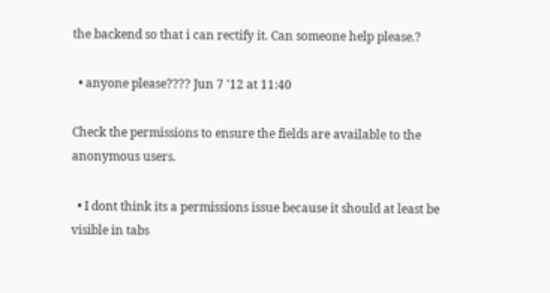the backend so that i can rectify it. Can someone help please.?

  • anyone please???? Jun 7 '12 at 11:40

Check the permissions to ensure the fields are available to the anonymous users.

  • I dont think its a permissions issue because it should at least be visible in tabs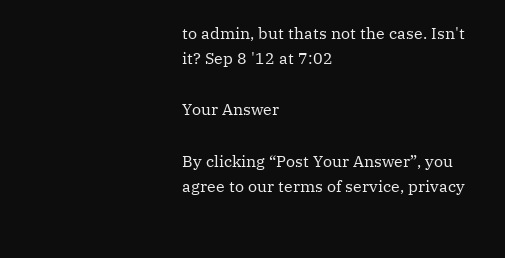to admin, but thats not the case. Isn't it? Sep 8 '12 at 7:02

Your Answer

By clicking “Post Your Answer”, you agree to our terms of service, privacy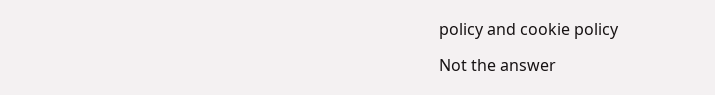policy and cookie policy

Not the answer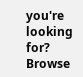you're looking for? Browse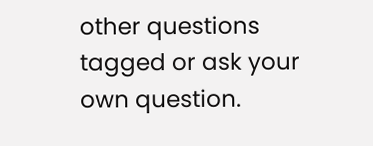other questions tagged or ask your own question.